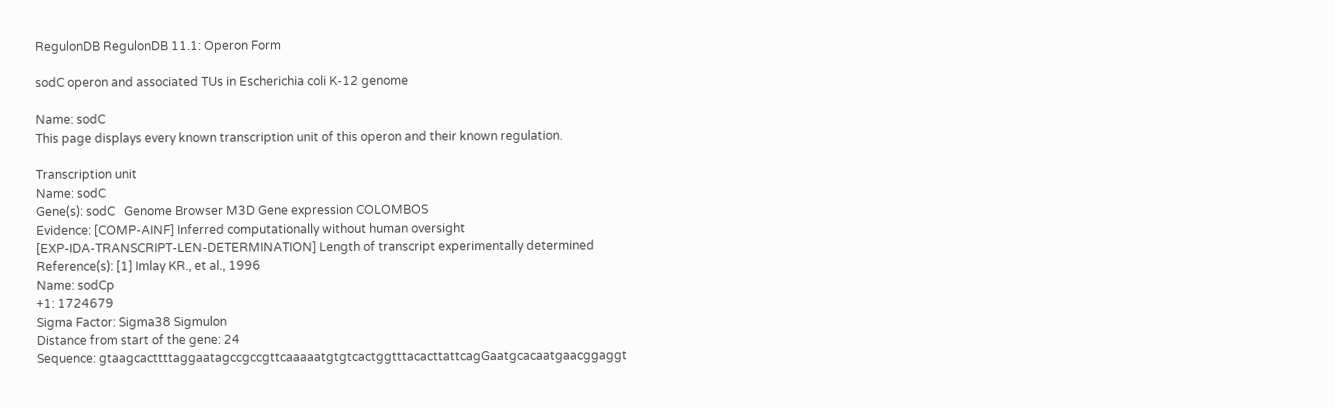RegulonDB RegulonDB 11.1: Operon Form

sodC operon and associated TUs in Escherichia coli K-12 genome

Name: sodC
This page displays every known transcription unit of this operon and their known regulation.

Transcription unit
Name: sodC
Gene(s): sodC   Genome Browser M3D Gene expression COLOMBOS
Evidence: [COMP-AINF] Inferred computationally without human oversight
[EXP-IDA-TRANSCRIPT-LEN-DETERMINATION] Length of transcript experimentally determined
Reference(s): [1] Imlay KR., et al., 1996
Name: sodCp
+1: 1724679
Sigma Factor: Sigma38 Sigmulon
Distance from start of the gene: 24
Sequence: gtaagcacttttaggaatagccgccgttcaaaaatgtgtcactggtttacacttattcagGaatgcacaatgaacggaggt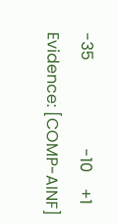-35                      -10    +1
Evidence: [COMP-AINF]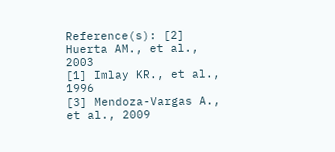Reference(s): [2] Huerta AM., et al., 2003
[1] Imlay KR., et al., 1996
[3] Mendoza-Vargas A., et al., 2009